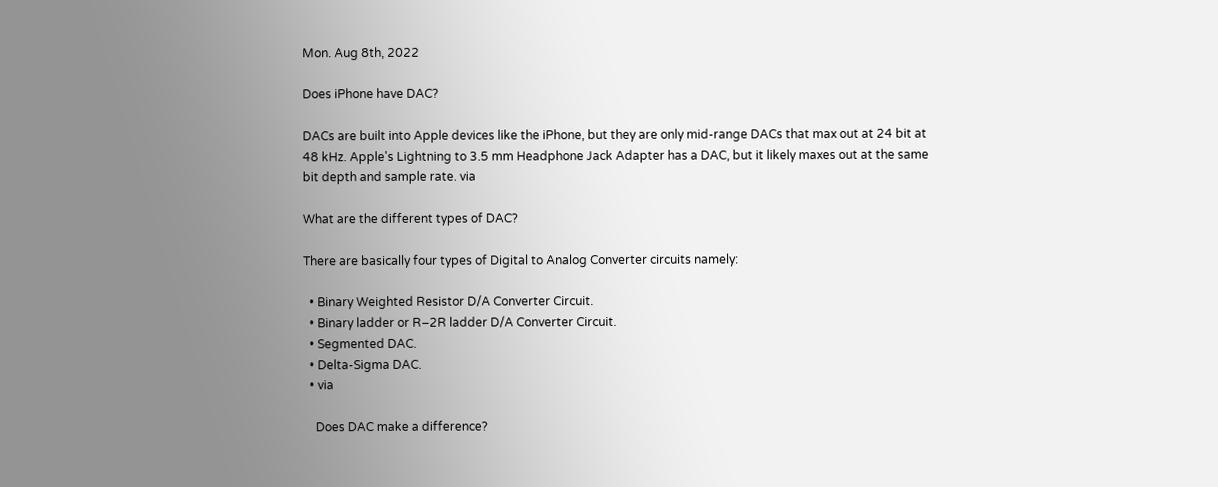Mon. Aug 8th, 2022

Does iPhone have DAC?

DACs are built into Apple devices like the iPhone, but they are only mid-range DACs that max out at 24 bit at 48 kHz. Apple's Lightning to 3.5 mm Headphone Jack Adapter has a DAC, but it likely maxes out at the same bit depth and sample rate. via

What are the different types of DAC?

There are basically four types of Digital to Analog Converter circuits namely:

  • Binary Weighted Resistor D/A Converter Circuit.
  • Binary ladder or R–2R ladder D/A Converter Circuit.
  • Segmented DAC.
  • Delta-Sigma DAC.
  • via

    Does DAC make a difference?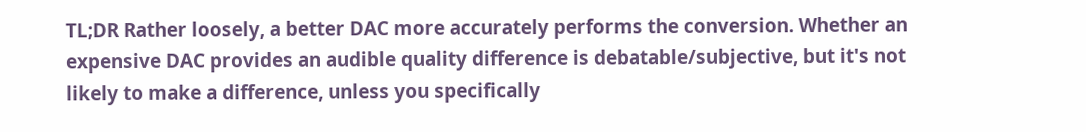TL;DR Rather loosely, a better DAC more accurately performs the conversion. Whether an expensive DAC provides an audible quality difference is debatable/subjective, but it's not likely to make a difference, unless you specifically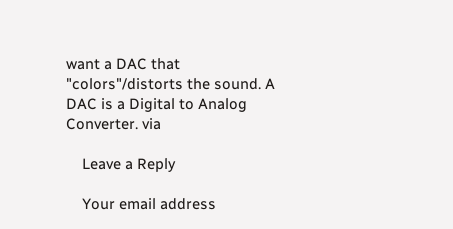want a DAC that "colors"/distorts the sound. A DAC is a Digital to Analog Converter. via

    Leave a Reply

    Your email address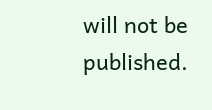will not be published.